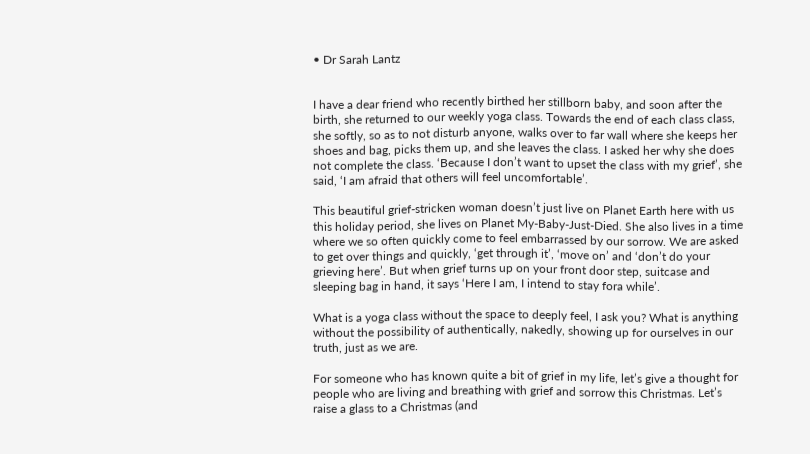• Dr Sarah Lantz


I have a dear friend who recently birthed her stillborn baby, and soon after the birth, she returned to our weekly yoga class. Towards the end of each class class, she softly, so as to not disturb anyone, walks over to far wall where she keeps her shoes and bag, picks them up, and she leaves the class. I asked her why she does not complete the class. ‘Because I don’t want to upset the class with my grief’, she said, ‘I am afraid that others will feel uncomfortable’.

This beautiful grief-stricken woman doesn’t just live on Planet Earth here with us this holiday period, she lives on Planet My-Baby-Just-Died. She also lives in a time where we so often quickly come to feel embarrassed by our sorrow. We are asked to get over things and quickly, ‘get through it’, ‘move on’ and ‘don’t do your grieving here’. But when grief turns up on your front door step, suitcase and sleeping bag in hand, it says ‘Here I am, I intend to stay fora while’.

What is a yoga class without the space to deeply feel, I ask you? What is anything without the possibility of authentically, nakedly, showing up for ourselves in our truth, just as we are.

For someone who has known quite a bit of grief in my life, let’s give a thought for people who are living and breathing with grief and sorrow this Christmas. Let’s raise a glass to a Christmas (and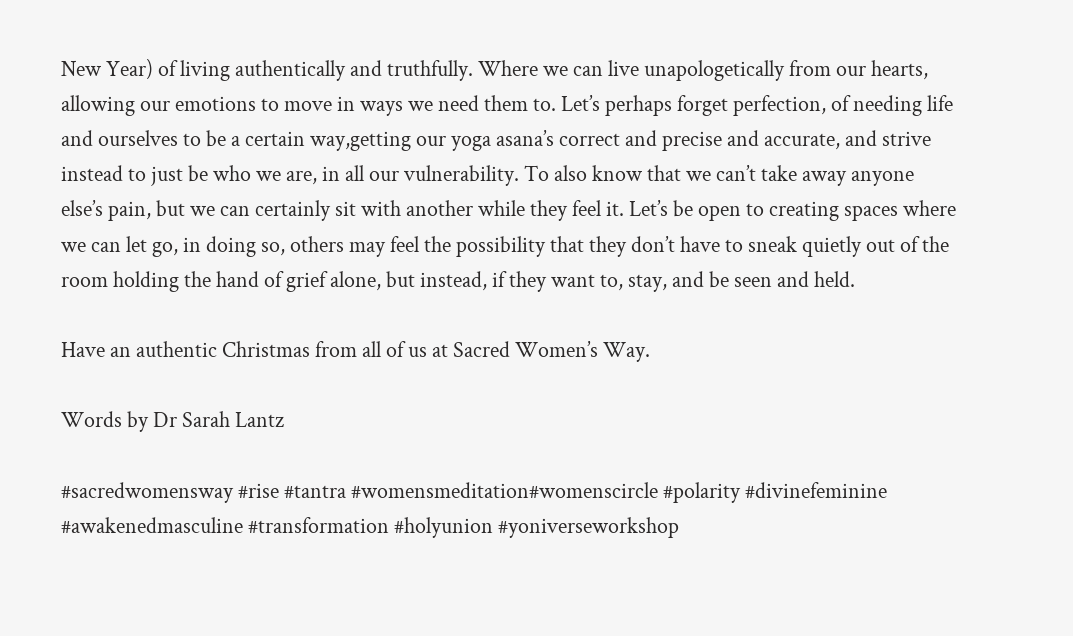New Year) of living authentically and truthfully. Where we can live unapologetically from our hearts, allowing our emotions to move in ways we need them to. Let’s perhaps forget perfection, of needing life and ourselves to be a certain way,getting our yoga asana’s correct and precise and accurate, and strive instead to just be who we are, in all our vulnerability. To also know that we can’t take away anyone else’s pain, but we can certainly sit with another while they feel it. Let’s be open to creating spaces where we can let go, in doing so, others may feel the possibility that they don’t have to sneak quietly out of the room holding the hand of grief alone, but instead, if they want to, stay, and be seen and held.

Have an authentic Christmas from all of us at Sacred Women’s Way.

Words by Dr Sarah Lantz

#sacredwomensway #rise #tantra #womensmeditation#womenscircle #polarity #divinefeminine #awakenedmasculine #transformation #holyunion #yoniverseworkshop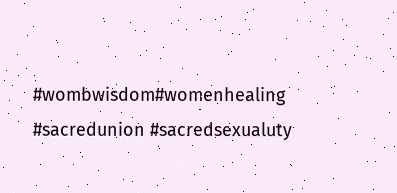#wombwisdom#womenhealing #sacredunion #sacredsexualuty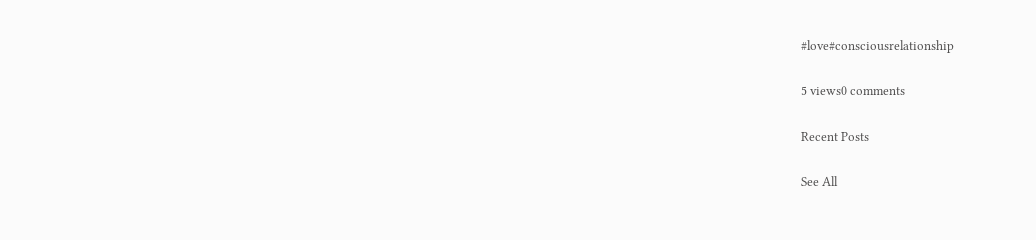#love#consciousrelationship

5 views0 comments

Recent Posts

See All